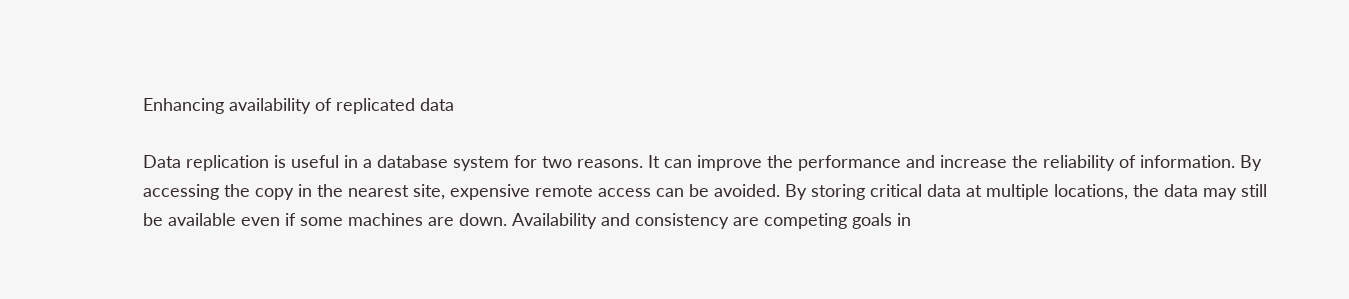Enhancing availability of replicated data

Data replication is useful in a database system for two reasons. It can improve the performance and increase the reliability of information. By accessing the copy in the nearest site, expensive remote access can be avoided. By storing critical data at multiple locations, the data may still be available even if some machines are down. Availability and consistency are competing goals in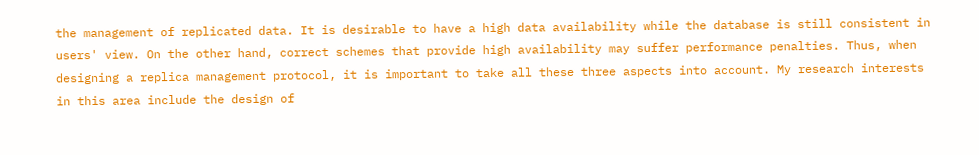the management of replicated data. It is desirable to have a high data availability while the database is still consistent in users' view. On the other hand, correct schemes that provide high availability may suffer performance penalties. Thus, when designing a replica management protocol, it is important to take all these three aspects into account. My research interests in this area include the design of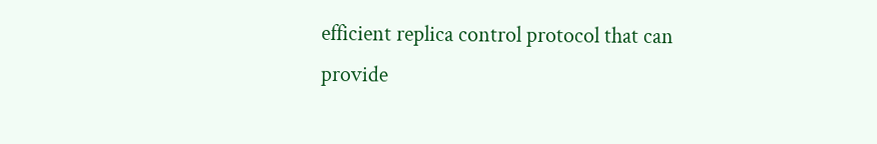efficient replica control protocol that can provide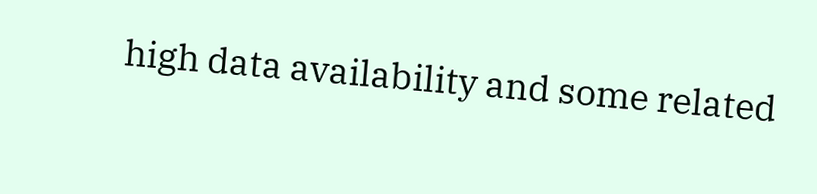high data availability and some related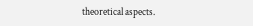theoretical aspects.